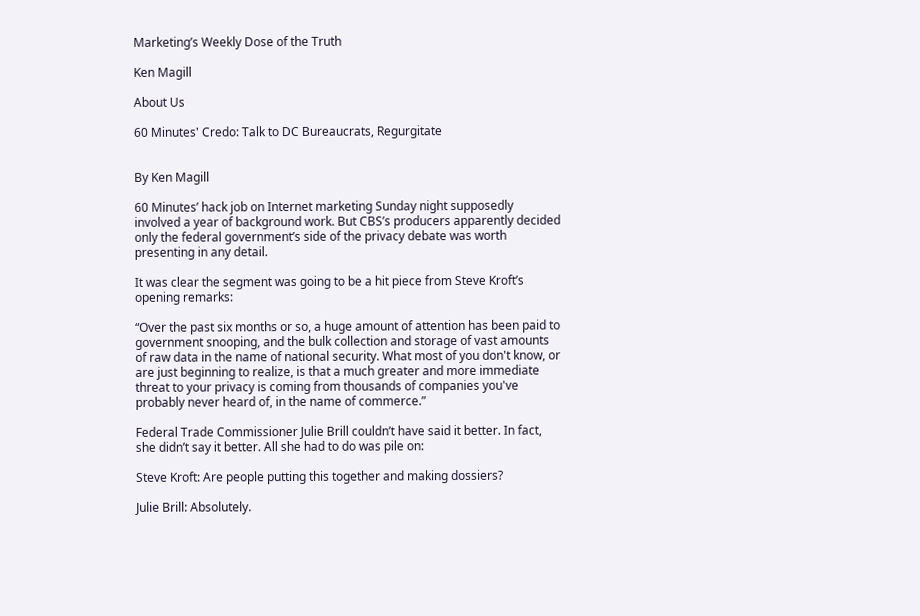Marketing’s Weekly Dose of the Truth

Ken Magill

About Us

60 Minutes' Credo: Talk to DC Bureaucrats, Regurgitate


By Ken Magill

60 Minutes’ hack job on Internet marketing Sunday night supposedly involved a year of background work. But CBS’s producers apparently decided only the federal government’s side of the privacy debate was worth presenting in any detail.

It was clear the segment was going to be a hit piece from Steve Kroft’s opening remarks:

“Over the past six months or so, a huge amount of attention has been paid to government snooping, and the bulk collection and storage of vast amounts of raw data in the name of national security. What most of you don't know, or are just beginning to realize, is that a much greater and more immediate threat to your privacy is coming from thousands of companies you've probably never heard of, in the name of commerce.”

Federal Trade Commissioner Julie Brill couldn’t have said it better. In fact, she didn’t say it better. All she had to do was pile on:

Steve Kroft: Are people putting this together and making dossiers?

Julie Brill: Absolutely.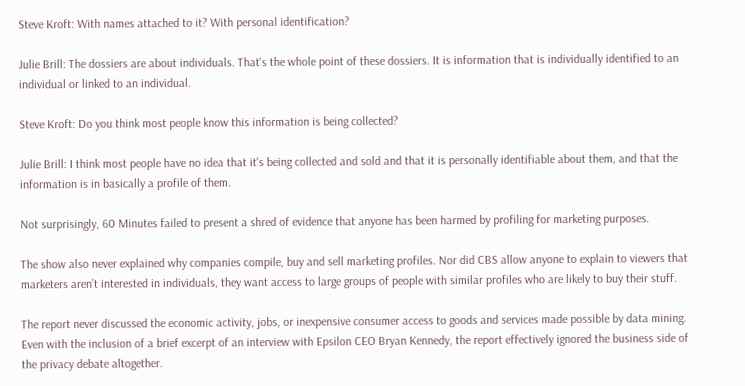Steve Kroft: With names attached to it? With personal identification?

Julie Brill: The dossiers are about individuals. That's the whole point of these dossiers. It is information that is individually identified to an individual or linked to an individual.

Steve Kroft: Do you think most people know this information is being collected?

Julie Brill: I think most people have no idea that it's being collected and sold and that it is personally identifiable about them, and that the information is in basically a profile of them.

Not surprisingly, 60 Minutes failed to present a shred of evidence that anyone has been harmed by profiling for marketing purposes.

The show also never explained why companies compile, buy and sell marketing profiles. Nor did CBS allow anyone to explain to viewers that marketers aren’t interested in individuals, they want access to large groups of people with similar profiles who are likely to buy their stuff.

The report never discussed the economic activity, jobs, or inexpensive consumer access to goods and services made possible by data mining. Even with the inclusion of a brief excerpt of an interview with Epsilon CEO Bryan Kennedy, the report effectively ignored the business side of the privacy debate altogether.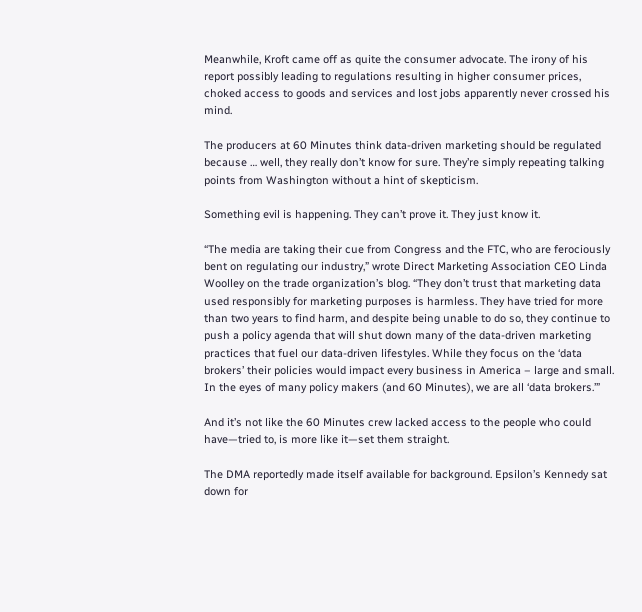Meanwhile, Kroft came off as quite the consumer advocate. The irony of his report possibly leading to regulations resulting in higher consumer prices, choked access to goods and services and lost jobs apparently never crossed his mind.

The producers at 60 Minutes think data-driven marketing should be regulated because … well, they really don’t know for sure. They’re simply repeating talking points from Washington without a hint of skepticism.

Something evil is happening. They can’t prove it. They just know it.

“The media are taking their cue from Congress and the FTC, who are ferociously bent on regulating our industry,” wrote Direct Marketing Association CEO Linda Woolley on the trade organization’s blog. “They don’t trust that marketing data used responsibly for marketing purposes is harmless. They have tried for more than two years to find harm, and despite being unable to do so, they continue to push a policy agenda that will shut down many of the data-driven marketing practices that fuel our data-driven lifestyles. While they focus on the ‘data brokers’ their policies would impact every business in America – large and small. In the eyes of many policy makers (and 60 Minutes), we are all ‘data brokers.’”

And it’s not like the 60 Minutes crew lacked access to the people who could have—tried to, is more like it—set them straight.

The DMA reportedly made itself available for background. Epsilon’s Kennedy sat down for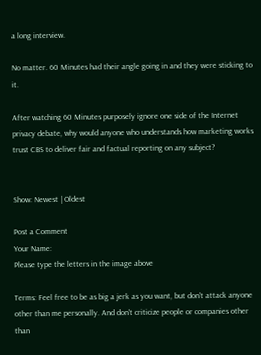a long interview.

No matter. 60 Minutes had their angle going in and they were sticking to it.

After watching 60 Minutes purposely ignore one side of the Internet privacy debate, why would anyone who understands how marketing works trust CBS to deliver fair and factual reporting on any subject?


Show: Newest | Oldest

Post a Comment
Your Name:
Please type the letters in the image above

Terms: Feel free to be as big a jerk as you want, but don't attack anyone other than me personally. And don't criticize people or companies other than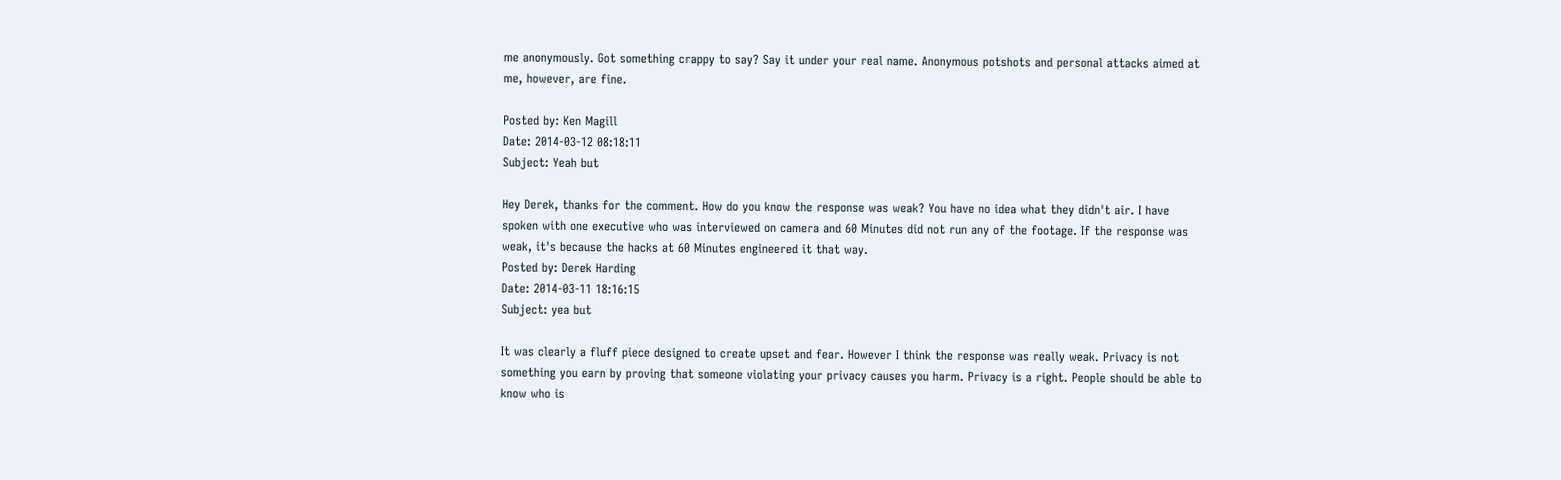me anonymously. Got something crappy to say? Say it under your real name. Anonymous potshots and personal attacks aimed at me, however, are fine.

Posted by: Ken Magill
Date: 2014-03-12 08:18:11
Subject: Yeah but

Hey Derek, thanks for the comment. How do you know the response was weak? You have no idea what they didn't air. I have spoken with one executive who was interviewed on camera and 60 Minutes did not run any of the footage. If the response was weak, it's because the hacks at 60 Minutes engineered it that way.
Posted by: Derek Harding
Date: 2014-03-11 18:16:15
Subject: yea but

It was clearly a fluff piece designed to create upset and fear. However I think the response was really weak. Privacy is not something you earn by proving that someone violating your privacy causes you harm. Privacy is a right. People should be able to know who is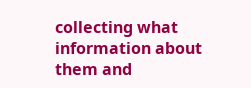collecting what information about them and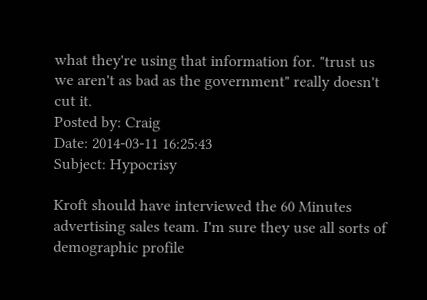what they're using that information for. "trust us we aren't as bad as the government" really doesn't cut it.
Posted by: Craig
Date: 2014-03-11 16:25:43
Subject: Hypocrisy

Kroft should have interviewed the 60 Minutes advertising sales team. I'm sure they use all sorts of demographic profile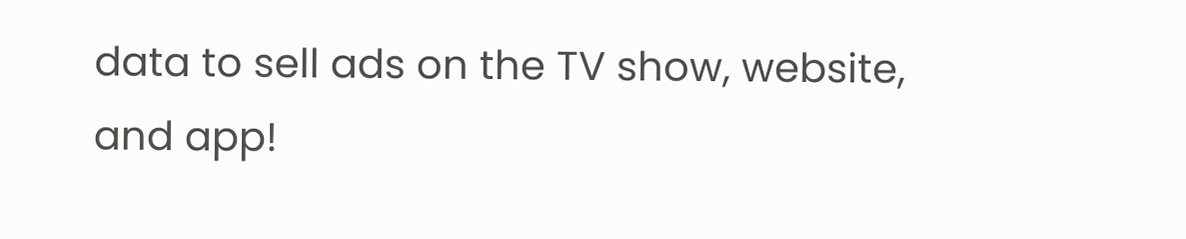data to sell ads on the TV show, website, and app!